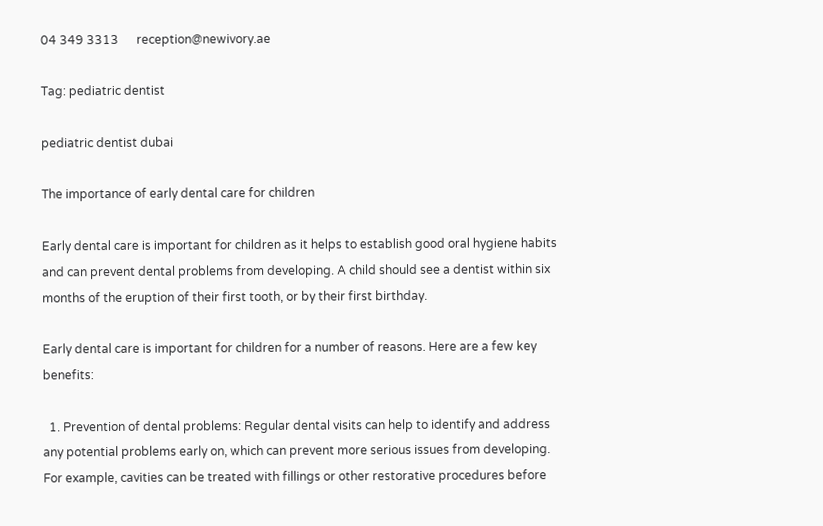04 349 3313      reception@newivory.ae

Tag: pediatric dentist

pediatric dentist dubai

The importance of early dental care for children

Early dental care is important for children as it helps to establish good oral hygiene habits and can prevent dental problems from developing. A child should see a dentist within six months of the eruption of their first tooth, or by their first birthday.

Early dental care is important for children for a number of reasons. Here are a few key benefits:

  1. Prevention of dental problems: Regular dental visits can help to identify and address any potential problems early on, which can prevent more serious issues from developing. For example, cavities can be treated with fillings or other restorative procedures before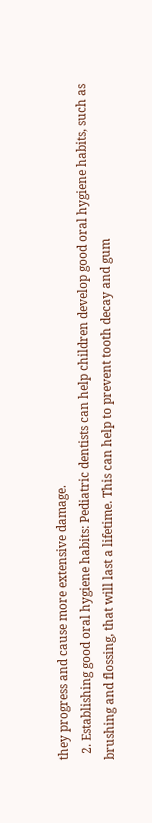they progress and cause more extensive damage.
  2. Establishing good oral hygiene habits: Pediatric dentists can help children develop good oral hygiene habits, such as brushing and flossing, that will last a lifetime. This can help to prevent tooth decay and gum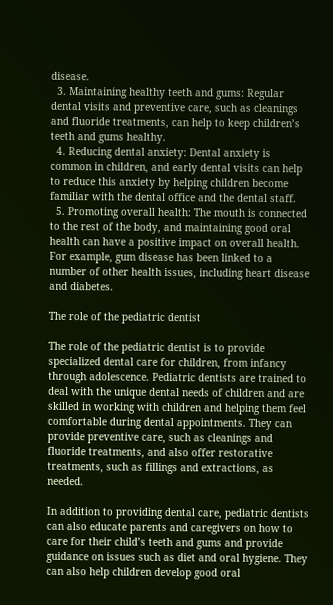disease.
  3. Maintaining healthy teeth and gums: Regular dental visits and preventive care, such as cleanings and fluoride treatments, can help to keep children’s teeth and gums healthy.
  4. Reducing dental anxiety: Dental anxiety is common in children, and early dental visits can help to reduce this anxiety by helping children become familiar with the dental office and the dental staff.
  5. Promoting overall health: The mouth is connected to the rest of the body, and maintaining good oral health can have a positive impact on overall health. For example, gum disease has been linked to a number of other health issues, including heart disease and diabetes.

The role of the pediatric dentist

The role of the pediatric dentist is to provide specialized dental care for children, from infancy through adolescence. Pediatric dentists are trained to deal with the unique dental needs of children and are skilled in working with children and helping them feel comfortable during dental appointments. They can provide preventive care, such as cleanings and fluoride treatments, and also offer restorative treatments, such as fillings and extractions, as needed.

In addition to providing dental care, pediatric dentists can also educate parents and caregivers on how to care for their child’s teeth and gums and provide guidance on issues such as diet and oral hygiene. They can also help children develop good oral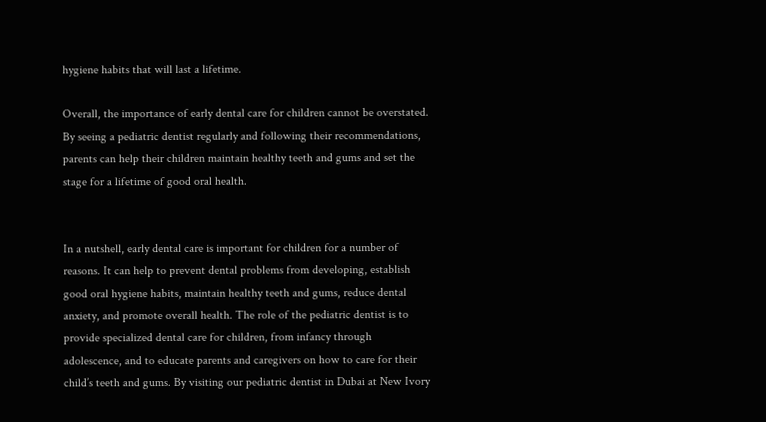hygiene habits that will last a lifetime.

Overall, the importance of early dental care for children cannot be overstated. By seeing a pediatric dentist regularly and following their recommendations, parents can help their children maintain healthy teeth and gums and set the stage for a lifetime of good oral health.


In a nutshell, early dental care is important for children for a number of reasons. It can help to prevent dental problems from developing, establish good oral hygiene habits, maintain healthy teeth and gums, reduce dental anxiety, and promote overall health. The role of the pediatric dentist is to provide specialized dental care for children, from infancy through adolescence, and to educate parents and caregivers on how to care for their child’s teeth and gums. By visiting our pediatric dentist in Dubai at New Ivory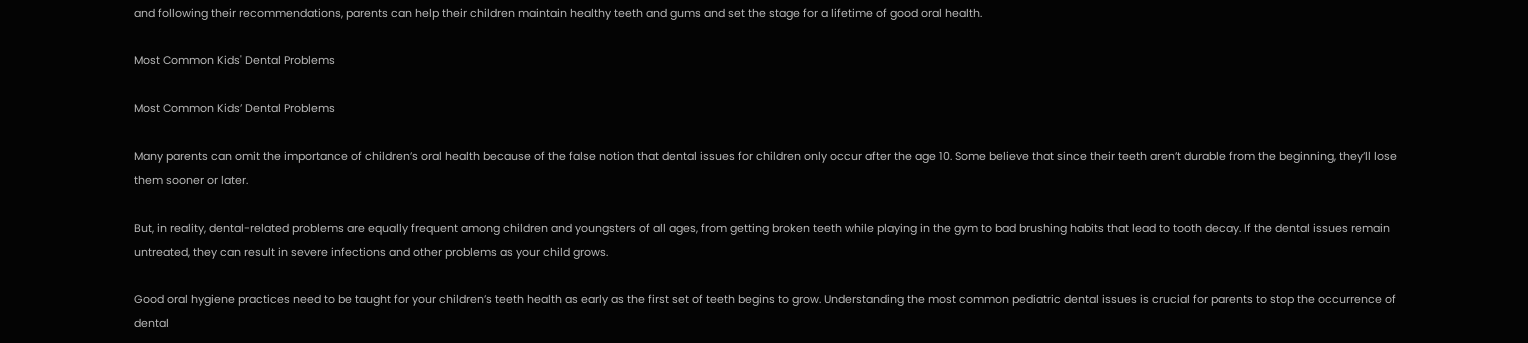and following their recommendations, parents can help their children maintain healthy teeth and gums and set the stage for a lifetime of good oral health.

Most Common Kids' Dental Problems

Most Common Kids’ Dental Problems

Many parents can omit the importance of children’s oral health because of the false notion that dental issues for children only occur after the age 10. Some believe that since their teeth aren’t durable from the beginning, they’ll lose them sooner or later.

But, in reality, dental-related problems are equally frequent among children and youngsters of all ages, from getting broken teeth while playing in the gym to bad brushing habits that lead to tooth decay. If the dental issues remain untreated, they can result in severe infections and other problems as your child grows.

Good oral hygiene practices need to be taught for your children’s teeth health as early as the first set of teeth begins to grow. Understanding the most common pediatric dental issues is crucial for parents to stop the occurrence of dental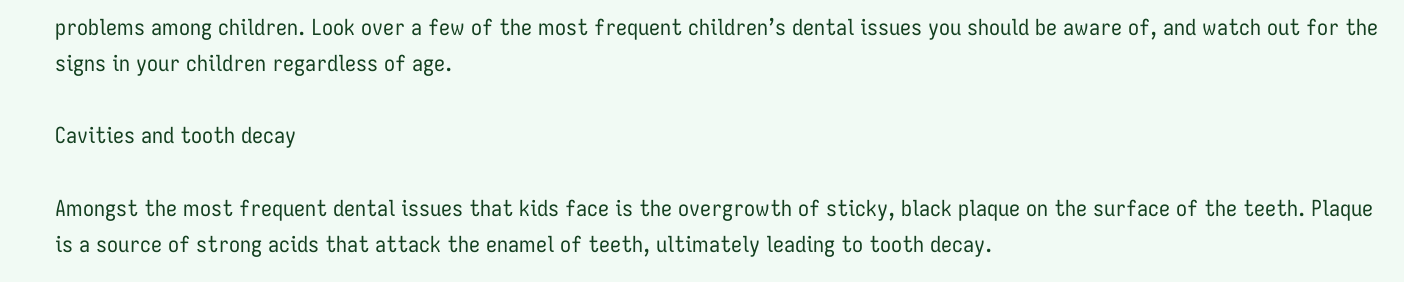problems among children. Look over a few of the most frequent children’s dental issues you should be aware of, and watch out for the signs in your children regardless of age.

Cavities and tooth decay

Amongst the most frequent dental issues that kids face is the overgrowth of sticky, black plaque on the surface of the teeth. Plaque is a source of strong acids that attack the enamel of teeth, ultimately leading to tooth decay.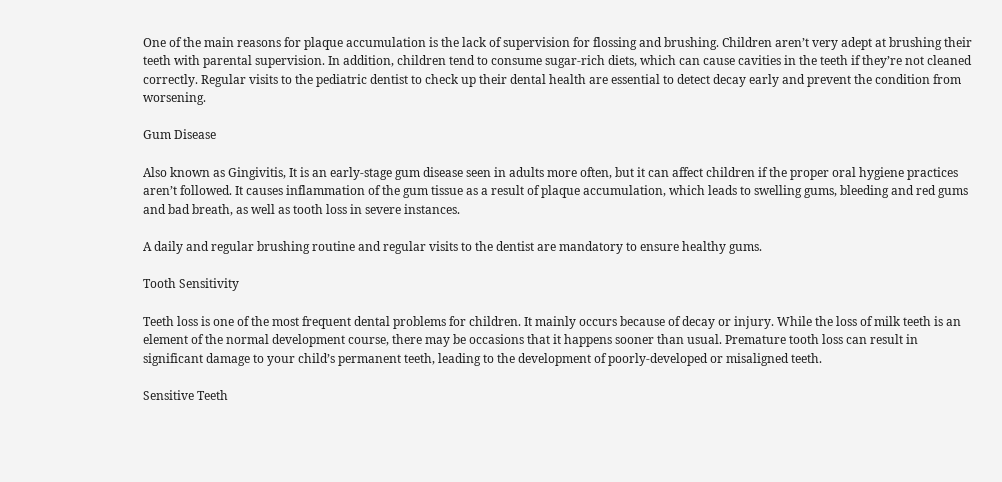One of the main reasons for plaque accumulation is the lack of supervision for flossing and brushing. Children aren’t very adept at brushing their teeth with parental supervision. In addition, children tend to consume sugar-rich diets, which can cause cavities in the teeth if they’re not cleaned correctly. Regular visits to the pediatric dentist to check up their dental health are essential to detect decay early and prevent the condition from worsening.

Gum Disease

Also known as Gingivitis, It is an early-stage gum disease seen in adults more often, but it can affect children if the proper oral hygiene practices aren’t followed. It causes inflammation of the gum tissue as a result of plaque accumulation, which leads to swelling gums, bleeding and red gums and bad breath, as well as tooth loss in severe instances.

A daily and regular brushing routine and regular visits to the dentist are mandatory to ensure healthy gums.

Tooth Sensitivity

Teeth loss is one of the most frequent dental problems for children. It mainly occurs because of decay or injury. While the loss of milk teeth is an element of the normal development course, there may be occasions that it happens sooner than usual. Premature tooth loss can result in significant damage to your child’s permanent teeth, leading to the development of poorly-developed or misaligned teeth.

Sensitive Teeth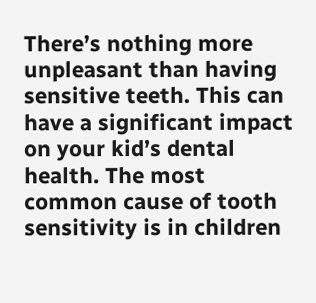There’s nothing more unpleasant than having sensitive teeth. This can have a significant impact on your kid’s dental health. The most common cause of tooth sensitivity is in children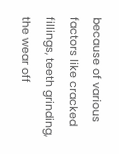because of various factors like cracked fillings, teeth grinding, the wear off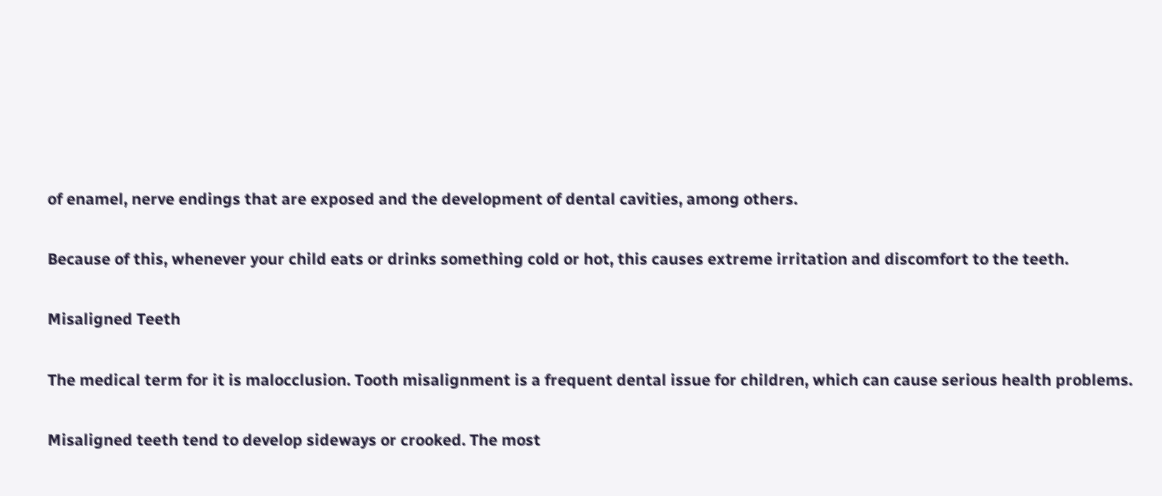of enamel, nerve endings that are exposed and the development of dental cavities, among others.

Because of this, whenever your child eats or drinks something cold or hot, this causes extreme irritation and discomfort to the teeth.

Misaligned Teeth

The medical term for it is malocclusion. Tooth misalignment is a frequent dental issue for children, which can cause serious health problems.

Misaligned teeth tend to develop sideways or crooked. The most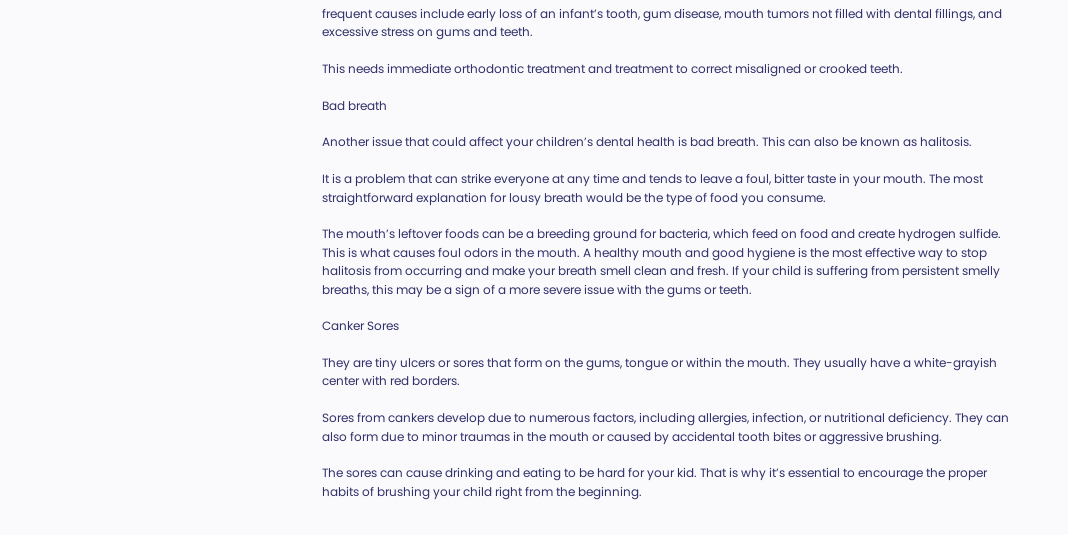frequent causes include early loss of an infant’s tooth, gum disease, mouth tumors not filled with dental fillings, and excessive stress on gums and teeth.

This needs immediate orthodontic treatment and treatment to correct misaligned or crooked teeth.

Bad breath

Another issue that could affect your children’s dental health is bad breath. This can also be known as halitosis.

It is a problem that can strike everyone at any time and tends to leave a foul, bitter taste in your mouth. The most straightforward explanation for lousy breath would be the type of food you consume.

The mouth’s leftover foods can be a breeding ground for bacteria, which feed on food and create hydrogen sulfide. This is what causes foul odors in the mouth. A healthy mouth and good hygiene is the most effective way to stop halitosis from occurring and make your breath smell clean and fresh. If your child is suffering from persistent smelly breaths, this may be a sign of a more severe issue with the gums or teeth.

Canker Sores

They are tiny ulcers or sores that form on the gums, tongue or within the mouth. They usually have a white-grayish center with red borders.

Sores from cankers develop due to numerous factors, including allergies, infection, or nutritional deficiency. They can also form due to minor traumas in the mouth or caused by accidental tooth bites or aggressive brushing.

The sores can cause drinking and eating to be hard for your kid. That is why it’s essential to encourage the proper habits of brushing your child right from the beginning.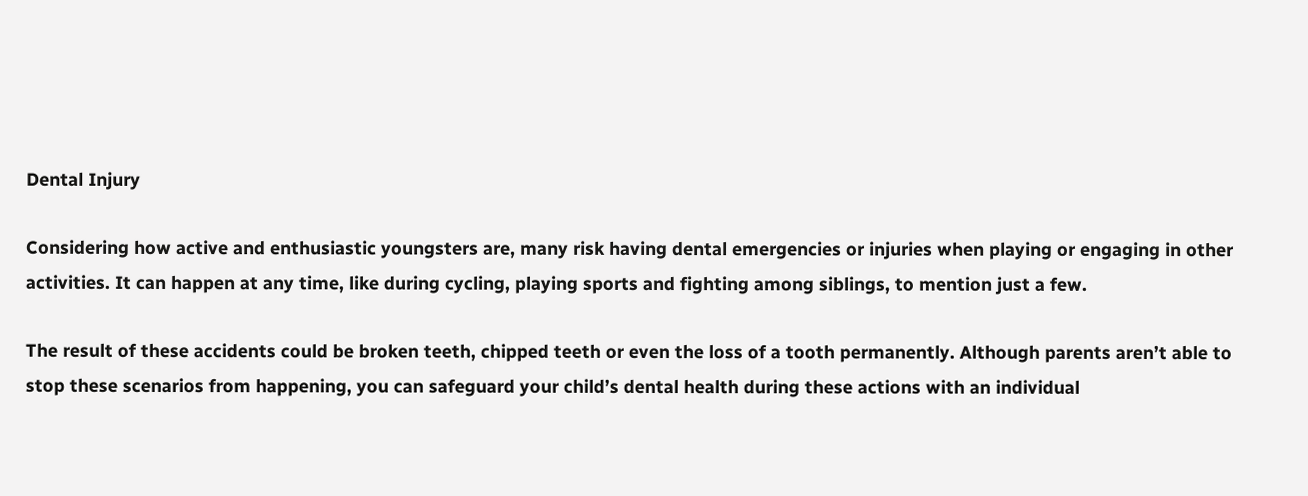Dental Injury

Considering how active and enthusiastic youngsters are, many risk having dental emergencies or injuries when playing or engaging in other activities. It can happen at any time, like during cycling, playing sports and fighting among siblings, to mention just a few.

The result of these accidents could be broken teeth, chipped teeth or even the loss of a tooth permanently. Although parents aren’t able to stop these scenarios from happening, you can safeguard your child’s dental health during these actions with an individual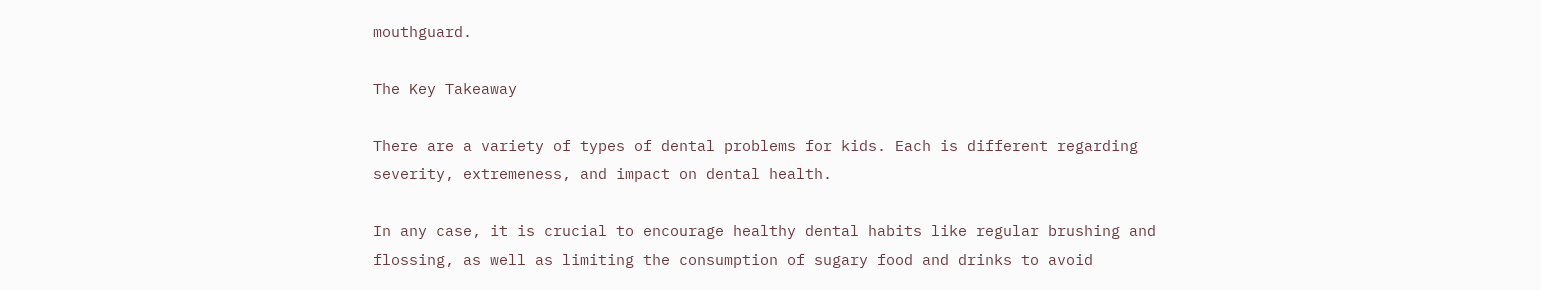mouthguard.

The Key Takeaway

There are a variety of types of dental problems for kids. Each is different regarding severity, extremeness, and impact on dental health.

In any case, it is crucial to encourage healthy dental habits like regular brushing and flossing, as well as limiting the consumption of sugary food and drinks to avoid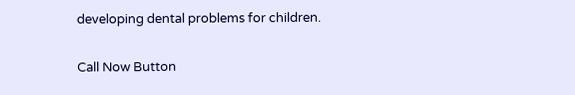developing dental problems for children.

Call Now Button